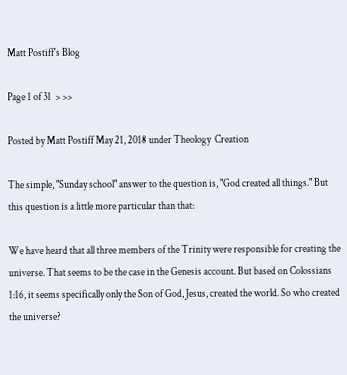Matt Postiff's Blog

Page 1 of 31  > >>

Posted by Matt Postiff May 21, 2018 under Theology  Creation

The simple, "Sunday school" answer to the question is, "God created all things." But this question is a little more particular than that:

We have heard that all three members of the Trinity were responsible for creating the universe. That seems to be the case in the Genesis account. But based on Colossians 1:16, it seems specifically only the Son of God, Jesus, created the world. So who created the universe?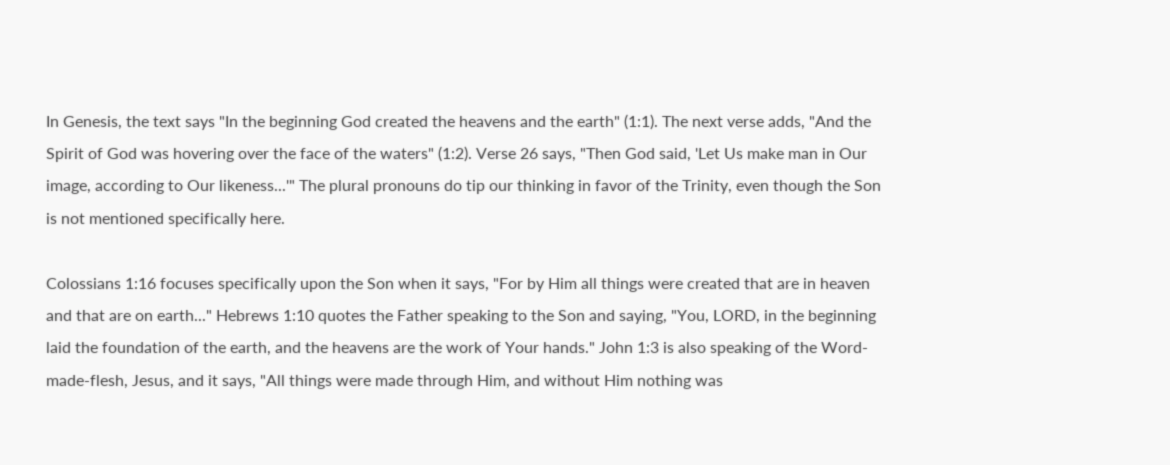In Genesis, the text says "In the beginning God created the heavens and the earth" (1:1). The next verse adds, "And the Spirit of God was hovering over the face of the waters" (1:2). Verse 26 says, "Then God said, 'Let Us make man in Our image, according to Our likeness...'" The plural pronouns do tip our thinking in favor of the Trinity, even though the Son is not mentioned specifically here.

Colossians 1:16 focuses specifically upon the Son when it says, "For by Him all things were created that are in heaven and that are on earth..." Hebrews 1:10 quotes the Father speaking to the Son and saying, "You, LORD, in the beginning laid the foundation of the earth, and the heavens are the work of Your hands." John 1:3 is also speaking of the Word-made-flesh, Jesus, and it says, "All things were made through Him, and without Him nothing was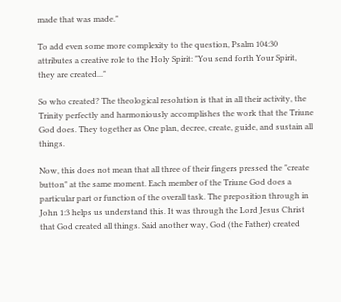made that was made."

To add even some more complexity to the question, Psalm 104:30 attributes a creative role to the Holy Spirit: "You send forth Your Spirit, they are created..."

So who created? The theological resolution is that in all their activity, the Trinity perfectly and harmoniously accomplishes the work that the Triune God does. They together as One plan, decree, create, guide, and sustain all things.

Now, this does not mean that all three of their fingers pressed the "create button" at the same moment. Each member of the Triune God does a particular part or function of the overall task. The preposition through in John 1:3 helps us understand this. It was through the Lord Jesus Christ that God created all things. Said another way, God (the Father) created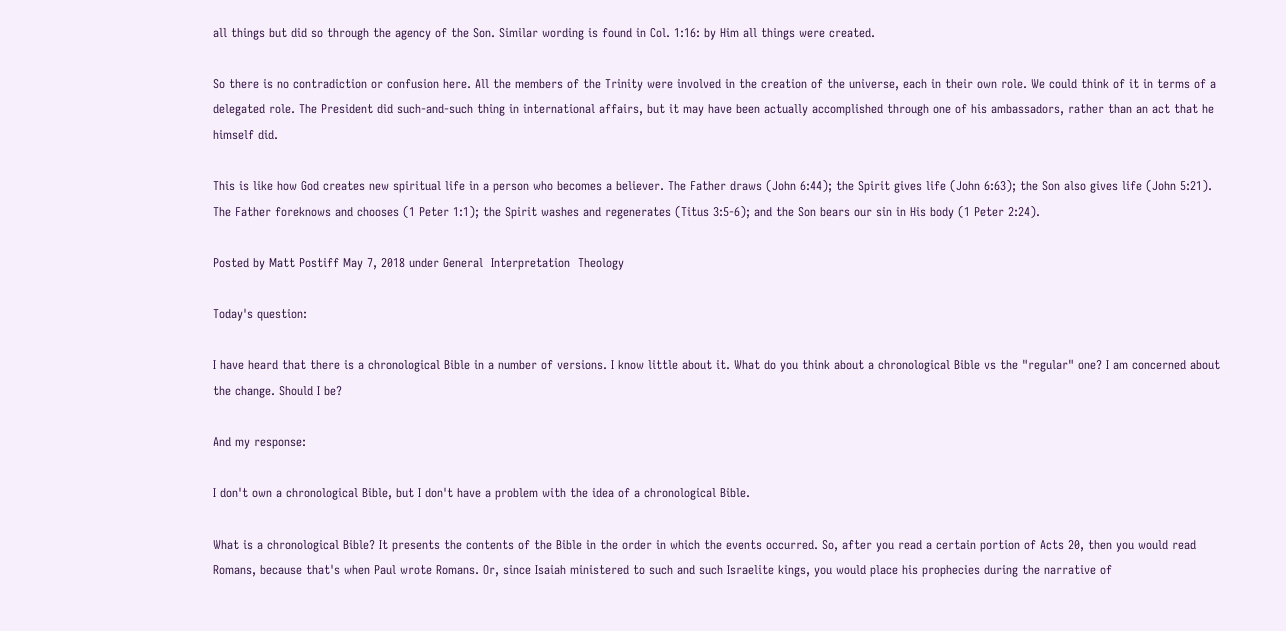all things but did so through the agency of the Son. Similar wording is found in Col. 1:16: by Him all things were created.

So there is no contradiction or confusion here. All the members of the Trinity were involved in the creation of the universe, each in their own role. We could think of it in terms of a delegated role. The President did such-and-such thing in international affairs, but it may have been actually accomplished through one of his ambassadors, rather than an act that he himself did.

This is like how God creates new spiritual life in a person who becomes a believer. The Father draws (John 6:44); the Spirit gives life (John 6:63); the Son also gives life (John 5:21). The Father foreknows and chooses (1 Peter 1:1); the Spirit washes and regenerates (Titus 3:5-6); and the Son bears our sin in His body (1 Peter 2:24).

Posted by Matt Postiff May 7, 2018 under General  Interpretation  Theology

Today's question:

I have heard that there is a chronological Bible in a number of versions. I know little about it. What do you think about a chronological Bible vs the "regular" one? I am concerned about the change. Should I be?

And my response:

I don't own a chronological Bible, but I don't have a problem with the idea of a chronological Bible.

What is a chronological Bible? It presents the contents of the Bible in the order in which the events occurred. So, after you read a certain portion of Acts 20, then you would read Romans, because that's when Paul wrote Romans. Or, since Isaiah ministered to such and such Israelite kings, you would place his prophecies during the narrative of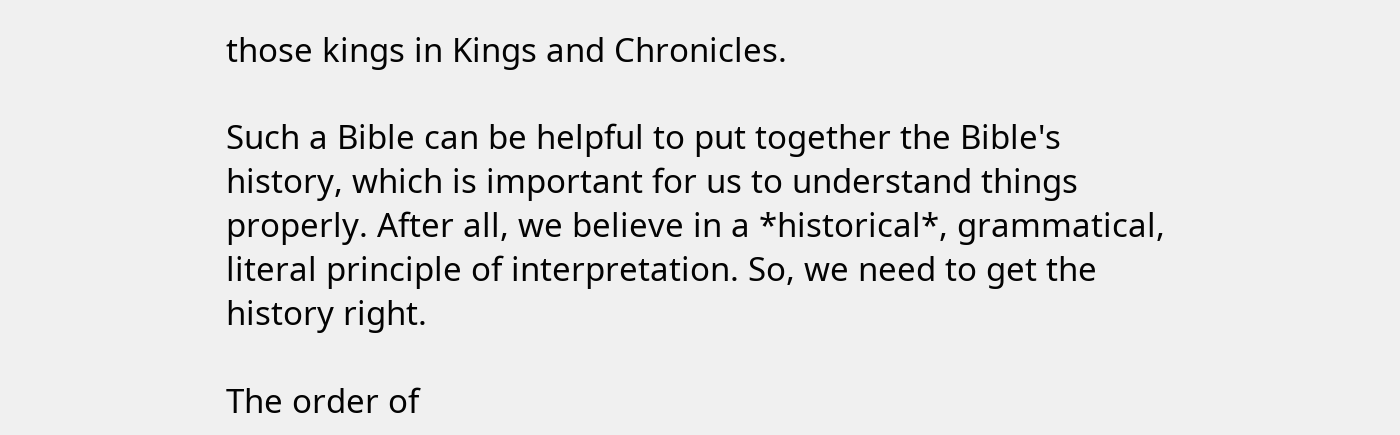those kings in Kings and Chronicles.

Such a Bible can be helpful to put together the Bible's history, which is important for us to understand things properly. After all, we believe in a *historical*, grammatical, literal principle of interpretation. So, we need to get the history right.

The order of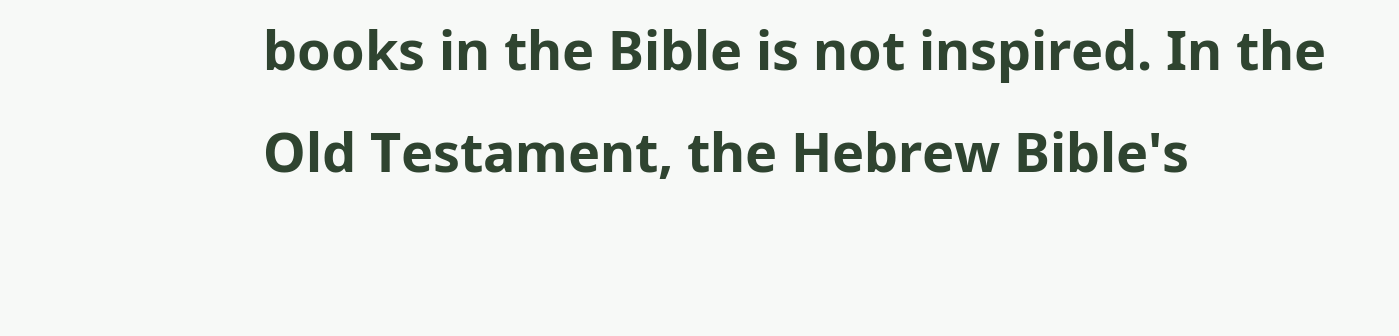books in the Bible is not inspired. In the Old Testament, the Hebrew Bible's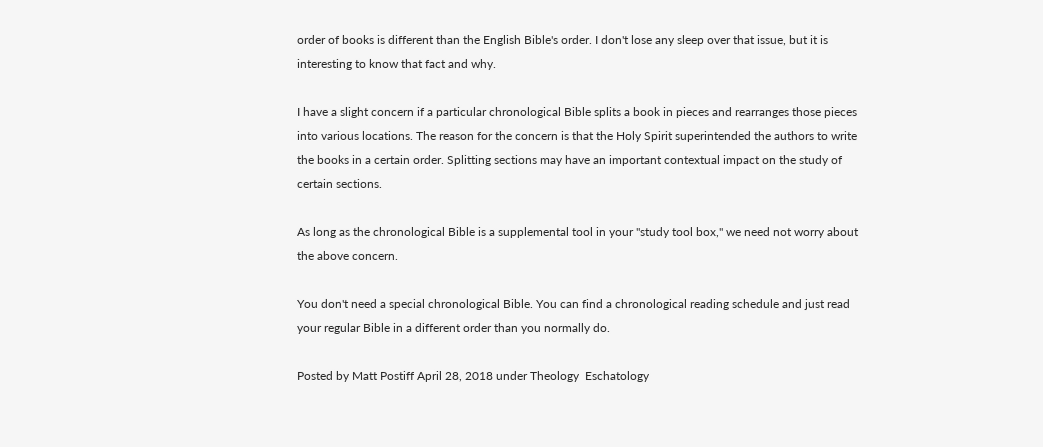order of books is different than the English Bible's order. I don't lose any sleep over that issue, but it is interesting to know that fact and why.

I have a slight concern if a particular chronological Bible splits a book in pieces and rearranges those pieces into various locations. The reason for the concern is that the Holy Spirit superintended the authors to write the books in a certain order. Splitting sections may have an important contextual impact on the study of certain sections.

As long as the chronological Bible is a supplemental tool in your "study tool box," we need not worry about the above concern.

You don't need a special chronological Bible. You can find a chronological reading schedule and just read your regular Bible in a different order than you normally do.

Posted by Matt Postiff April 28, 2018 under Theology  Eschatology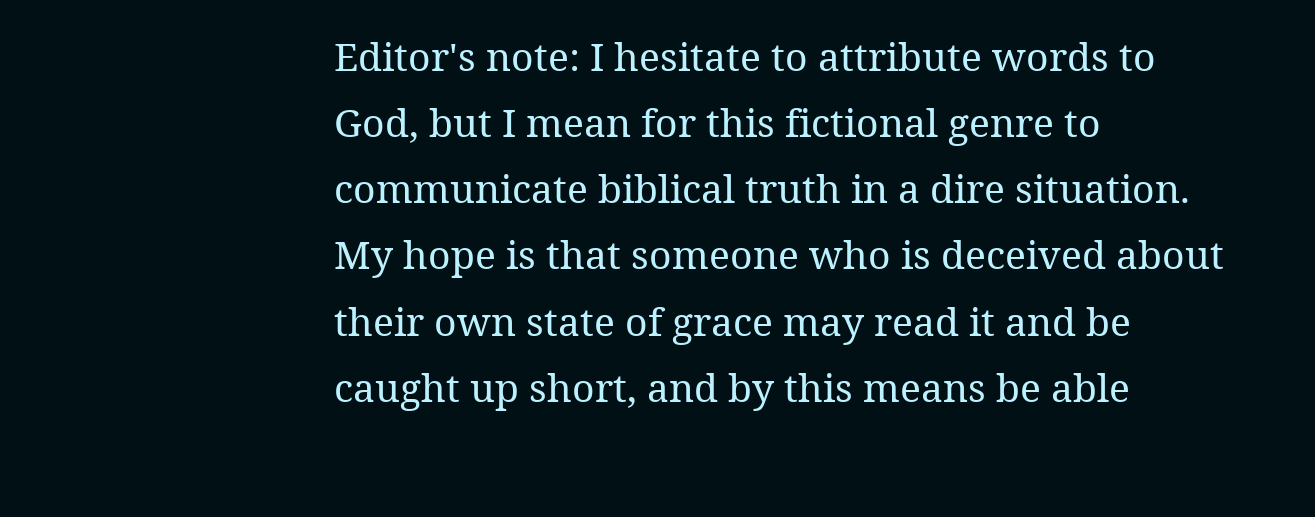Editor's note: I hesitate to attribute words to God, but I mean for this fictional genre to communicate biblical truth in a dire situation. My hope is that someone who is deceived about their own state of grace may read it and be caught up short, and by this means be able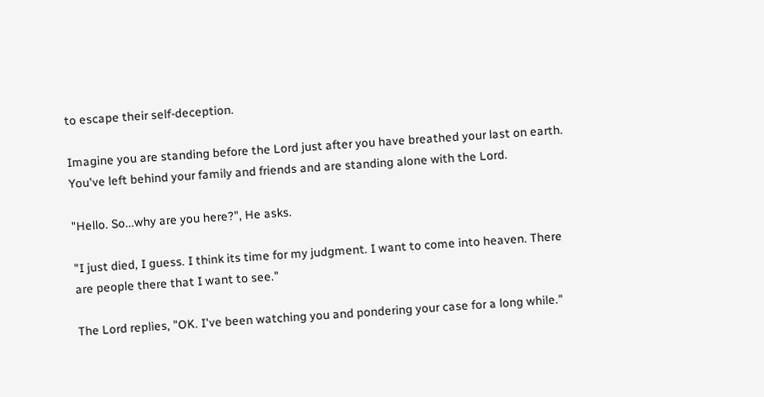to escape their self-deception.

Imagine you are standing before the Lord just after you have breathed your last on earth. You've left behind your family and friends and are standing alone with the Lord.

"Hello. So...why are you here?", He asks.

"I just died, I guess. I think its time for my judgment. I want to come into heaven. There are people there that I want to see."

The Lord replies, "OK. I've been watching you and pondering your case for a long while."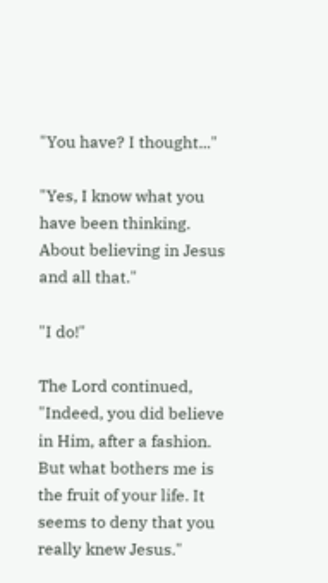"You have? I thought..."

"Yes, I know what you have been thinking. About believing in Jesus and all that."

"I do!"

The Lord continued, "Indeed, you did believe in Him, after a fashion. But what bothers me is the fruit of your life. It seems to deny that you really knew Jesus."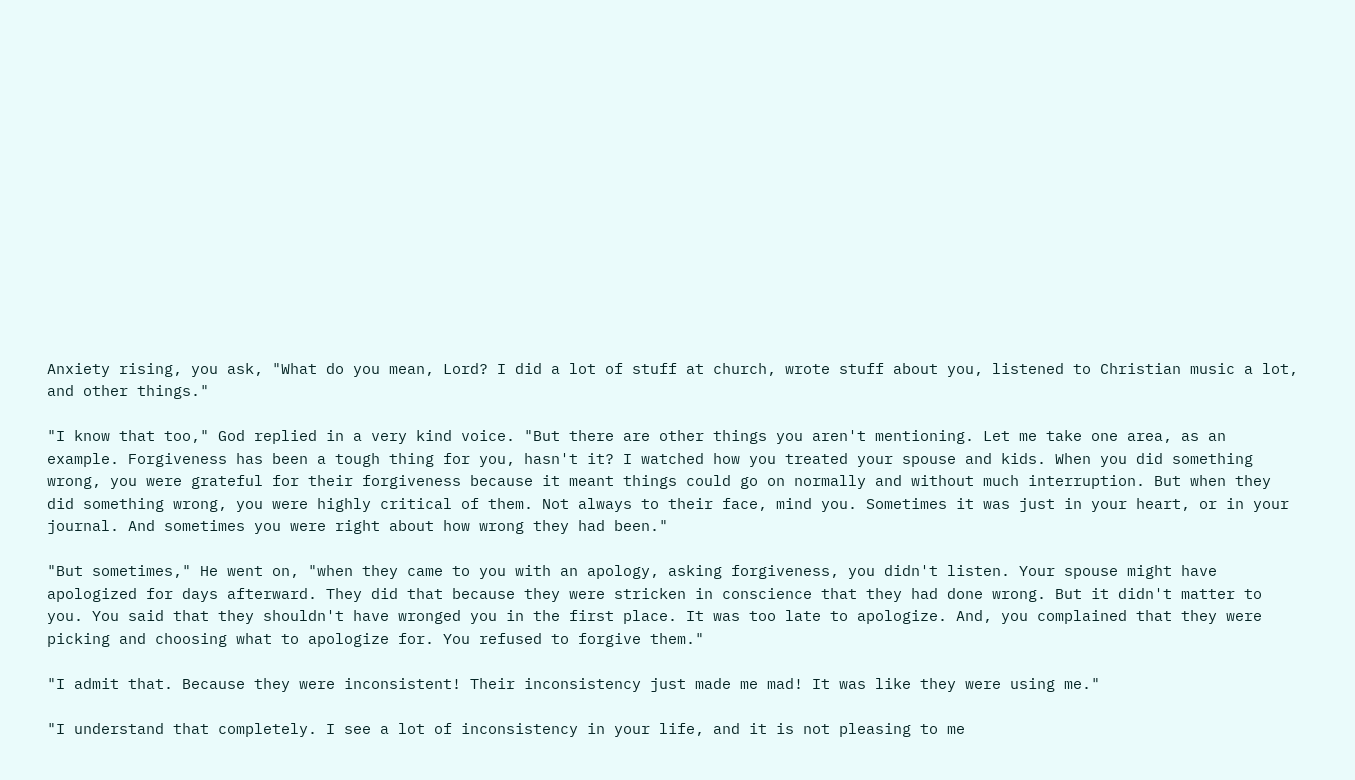Anxiety rising, you ask, "What do you mean, Lord? I did a lot of stuff at church, wrote stuff about you, listened to Christian music a lot, and other things."

"I know that too," God replied in a very kind voice. "But there are other things you aren't mentioning. Let me take one area, as an example. Forgiveness has been a tough thing for you, hasn't it? I watched how you treated your spouse and kids. When you did something wrong, you were grateful for their forgiveness because it meant things could go on normally and without much interruption. But when they did something wrong, you were highly critical of them. Not always to their face, mind you. Sometimes it was just in your heart, or in your journal. And sometimes you were right about how wrong they had been."

"But sometimes," He went on, "when they came to you with an apology, asking forgiveness, you didn't listen. Your spouse might have apologized for days afterward. They did that because they were stricken in conscience that they had done wrong. But it didn't matter to you. You said that they shouldn't have wronged you in the first place. It was too late to apologize. And, you complained that they were picking and choosing what to apologize for. You refused to forgive them."

"I admit that. Because they were inconsistent! Their inconsistency just made me mad! It was like they were using me."

"I understand that completely. I see a lot of inconsistency in your life, and it is not pleasing to me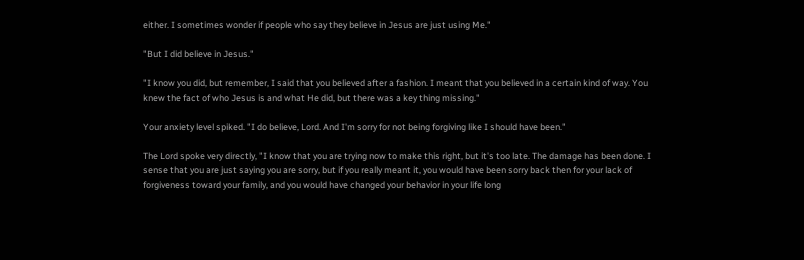either. I sometimes wonder if people who say they believe in Jesus are just using Me."

"But I did believe in Jesus."

"I know you did, but remember, I said that you believed after a fashion. I meant that you believed in a certain kind of way. You knew the fact of who Jesus is and what He did, but there was a key thing missing."

Your anxiety level spiked. "I do believe, Lord. And I'm sorry for not being forgiving like I should have been."

The Lord spoke very directly, "I know that you are trying now to make this right, but it's too late. The damage has been done. I sense that you are just saying you are sorry, but if you really meant it, you would have been sorry back then for your lack of forgiveness toward your family, and you would have changed your behavior in your life long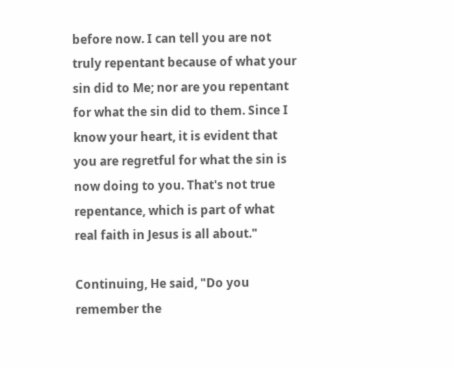before now. I can tell you are not truly repentant because of what your sin did to Me; nor are you repentant for what the sin did to them. Since I know your heart, it is evident that you are regretful for what the sin is now doing to you. That's not true repentance, which is part of what real faith in Jesus is all about."

Continuing, He said, "Do you remember the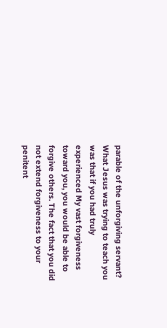parable of the unforgiving servant? What Jesus was trying to teach you was that if you had truly experienced My vast forgiveness toward you, you would be able to forgive others. The fact that you did not extend forgiveness to your penitent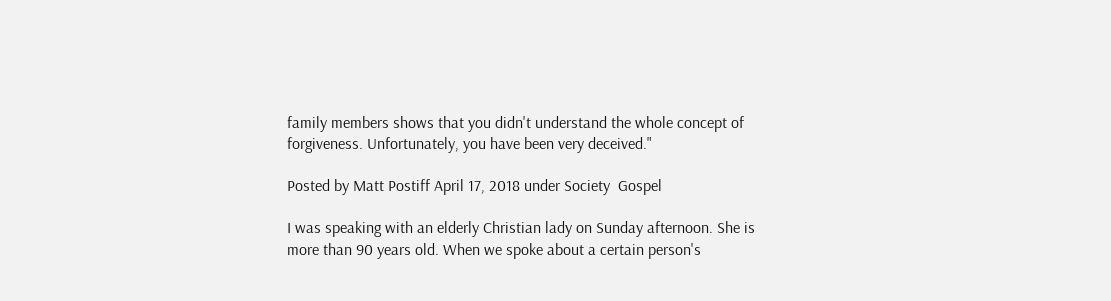family members shows that you didn't understand the whole concept of forgiveness. Unfortunately, you have been very deceived."

Posted by Matt Postiff April 17, 2018 under Society  Gospel

I was speaking with an elderly Christian lady on Sunday afternoon. She is more than 90 years old. When we spoke about a certain person's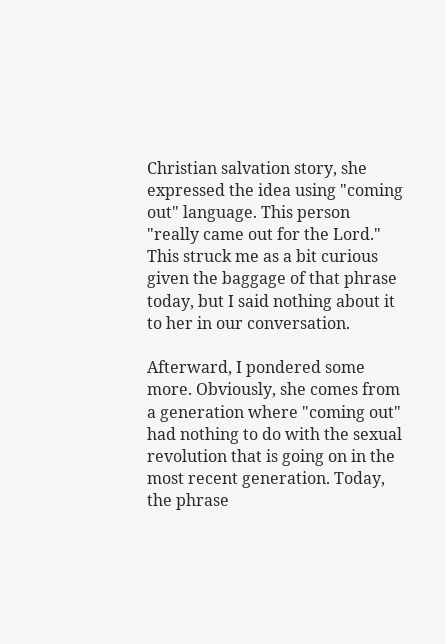Christian salvation story, she expressed the idea using "coming out" language. This person "really came out for the Lord." This struck me as a bit curious given the baggage of that phrase today, but I said nothing about it to her in our conversation.

Afterward, I pondered some more. Obviously, she comes from a generation where "coming out" had nothing to do with the sexual revolution that is going on in the most recent generation. Today, the phrase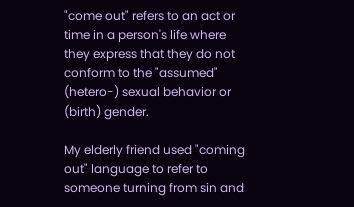"come out" refers to an act or time in a person's life where they express that they do not conform to the "assumed" (hetero-) sexual behavior or (birth) gender.

My elderly friend used "coming out" language to refer to someone turning from sin and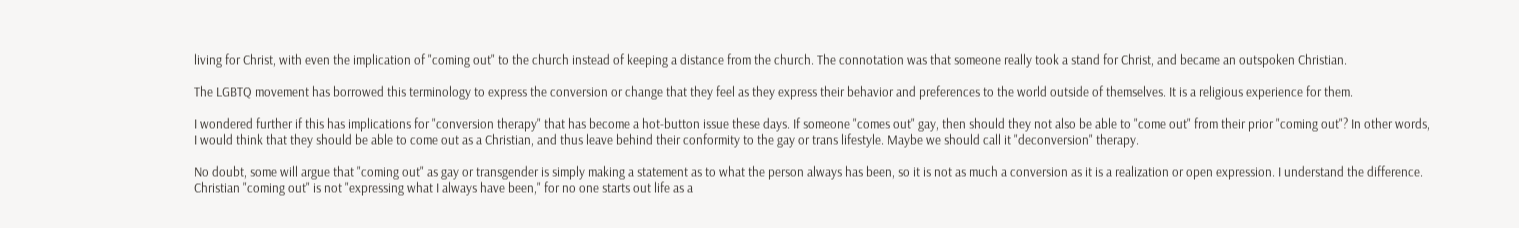living for Christ, with even the implication of "coming out" to the church instead of keeping a distance from the church. The connotation was that someone really took a stand for Christ, and became an outspoken Christian.

The LGBTQ movement has borrowed this terminology to express the conversion or change that they feel as they express their behavior and preferences to the world outside of themselves. It is a religious experience for them.

I wondered further if this has implications for "conversion therapy" that has become a hot-button issue these days. If someone "comes out" gay, then should they not also be able to "come out" from their prior "coming out"? In other words, I would think that they should be able to come out as a Christian, and thus leave behind their conformity to the gay or trans lifestyle. Maybe we should call it "deconversion" therapy.

No doubt, some will argue that "coming out" as gay or transgender is simply making a statement as to what the person always has been, so it is not as much a conversion as it is a realization or open expression. I understand the difference. Christian "coming out" is not "expressing what I always have been," for no one starts out life as a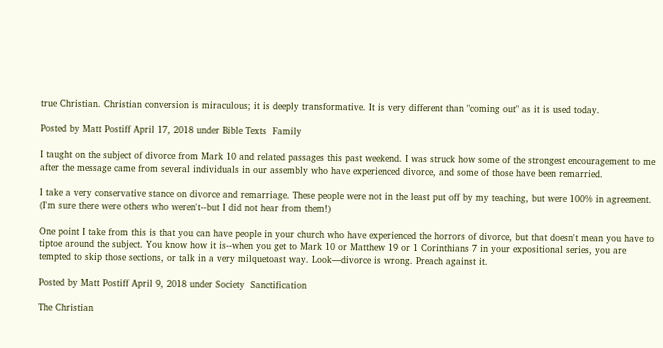true Christian. Christian conversion is miraculous; it is deeply transformative. It is very different than "coming out" as it is used today.

Posted by Matt Postiff April 17, 2018 under Bible Texts  Family

I taught on the subject of divorce from Mark 10 and related passages this past weekend. I was struck how some of the strongest encouragement to me after the message came from several individuals in our assembly who have experienced divorce, and some of those have been remarried.

I take a very conservative stance on divorce and remarriage. These people were not in the least put off by my teaching, but were 100% in agreement. (I'm sure there were others who weren't--but I did not hear from them!)

One point I take from this is that you can have people in your church who have experienced the horrors of divorce, but that doesn't mean you have to tiptoe around the subject. You know how it is--when you get to Mark 10 or Matthew 19 or 1 Corinthians 7 in your expositional series, you are tempted to skip those sections, or talk in a very milquetoast way. Look—divorce is wrong. Preach against it.

Posted by Matt Postiff April 9, 2018 under Society  Sanctification

The Christian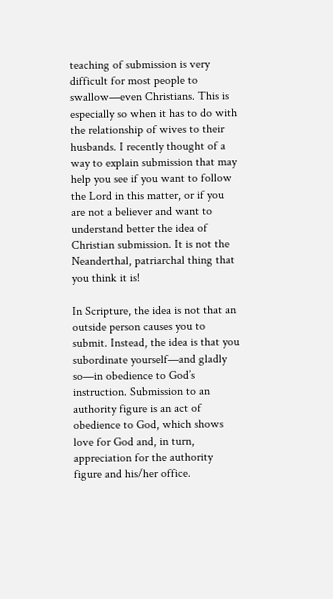teaching of submission is very difficult for most people to swallow—even Christians. This is especially so when it has to do with the relationship of wives to their husbands. I recently thought of a way to explain submission that may help you see if you want to follow the Lord in this matter, or if you are not a believer and want to understand better the idea of Christian submission. It is not the Neanderthal, patriarchal thing that you think it is!

In Scripture, the idea is not that an outside person causes you to submit. Instead, the idea is that you subordinate yourself—and gladly so—in obedience to God’s instruction. Submission to an authority figure is an act of obedience to God, which shows love for God and, in turn, appreciation for the authority figure and his/her office.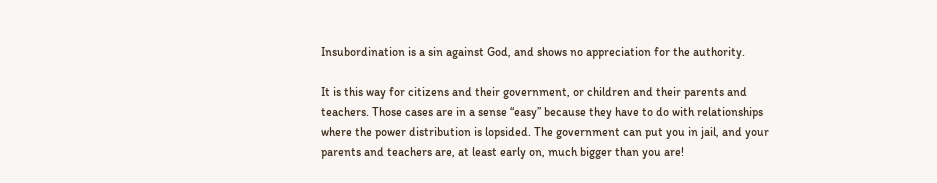Insubordination is a sin against God, and shows no appreciation for the authority.

It is this way for citizens and their government, or children and their parents and teachers. Those cases are in a sense “easy” because they have to do with relationships where the power distribution is lopsided. The government can put you in jail, and your parents and teachers are, at least early on, much bigger than you are!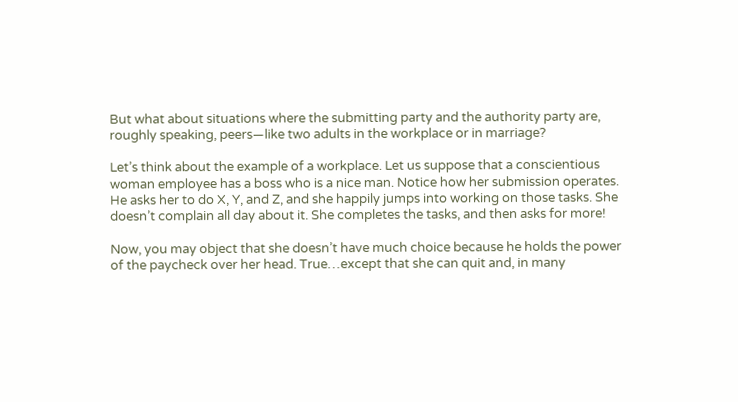But what about situations where the submitting party and the authority party are, roughly speaking, peers—like two adults in the workplace or in marriage?

Let’s think about the example of a workplace. Let us suppose that a conscientious woman employee has a boss who is a nice man. Notice how her submission operates. He asks her to do X, Y, and Z, and she happily jumps into working on those tasks. She doesn’t complain all day about it. She completes the tasks, and then asks for more!

Now, you may object that she doesn’t have much choice because he holds the power of the paycheck over her head. True…except that she can quit and, in many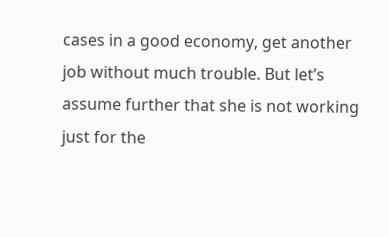cases in a good economy, get another job without much trouble. But let’s assume further that she is not working just for the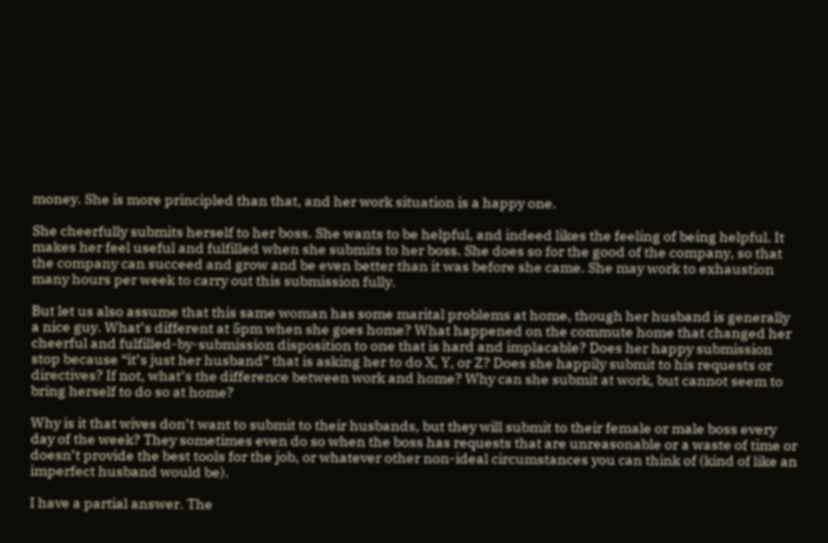money. She is more principled than that, and her work situation is a happy one.

She cheerfully submits herself to her boss. She wants to be helpful, and indeed likes the feeling of being helpful. It makes her feel useful and fulfilled when she submits to her boss. She does so for the good of the company, so that the company can succeed and grow and be even better than it was before she came. She may work to exhaustion many hours per week to carry out this submission fully.

But let us also assume that this same woman has some marital problems at home, though her husband is generally a nice guy. What’s different at 5pm when she goes home? What happened on the commute home that changed her cheerful and fulfilled-by-submission disposition to one that is hard and implacable? Does her happy submission stop because “it’s just her husband” that is asking her to do X, Y, or Z? Does she happily submit to his requests or directives? If not, what’s the difference between work and home? Why can she submit at work, but cannot seem to bring herself to do so at home?

Why is it that wives don’t want to submit to their husbands, but they will submit to their female or male boss every day of the week? They sometimes even do so when the boss has requests that are unreasonable or a waste of time or doesn’t provide the best tools for the job, or whatever other non-ideal circumstances you can think of (kind of like an imperfect husband would be).

I have a partial answer. The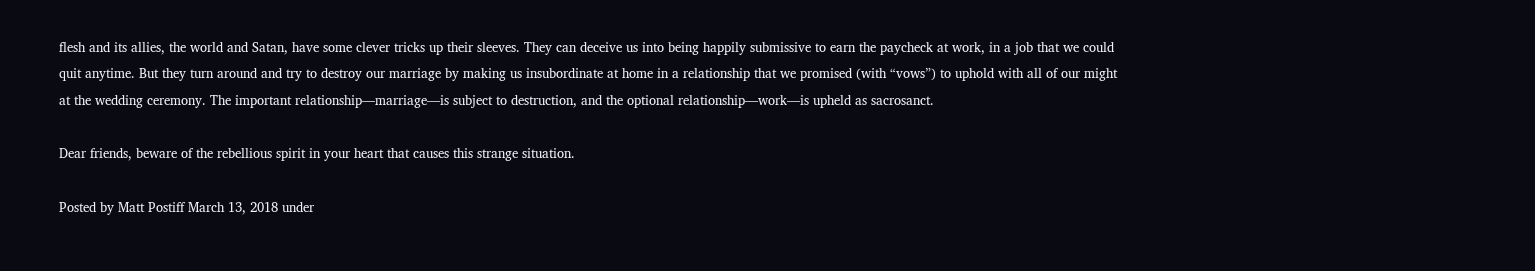flesh and its allies, the world and Satan, have some clever tricks up their sleeves. They can deceive us into being happily submissive to earn the paycheck at work, in a job that we could quit anytime. But they turn around and try to destroy our marriage by making us insubordinate at home in a relationship that we promised (with “vows”) to uphold with all of our might at the wedding ceremony. The important relationship—marriage—is subject to destruction, and the optional relationship—work—is upheld as sacrosanct.

Dear friends, beware of the rebellious spirit in your heart that causes this strange situation.

Posted by Matt Postiff March 13, 2018 under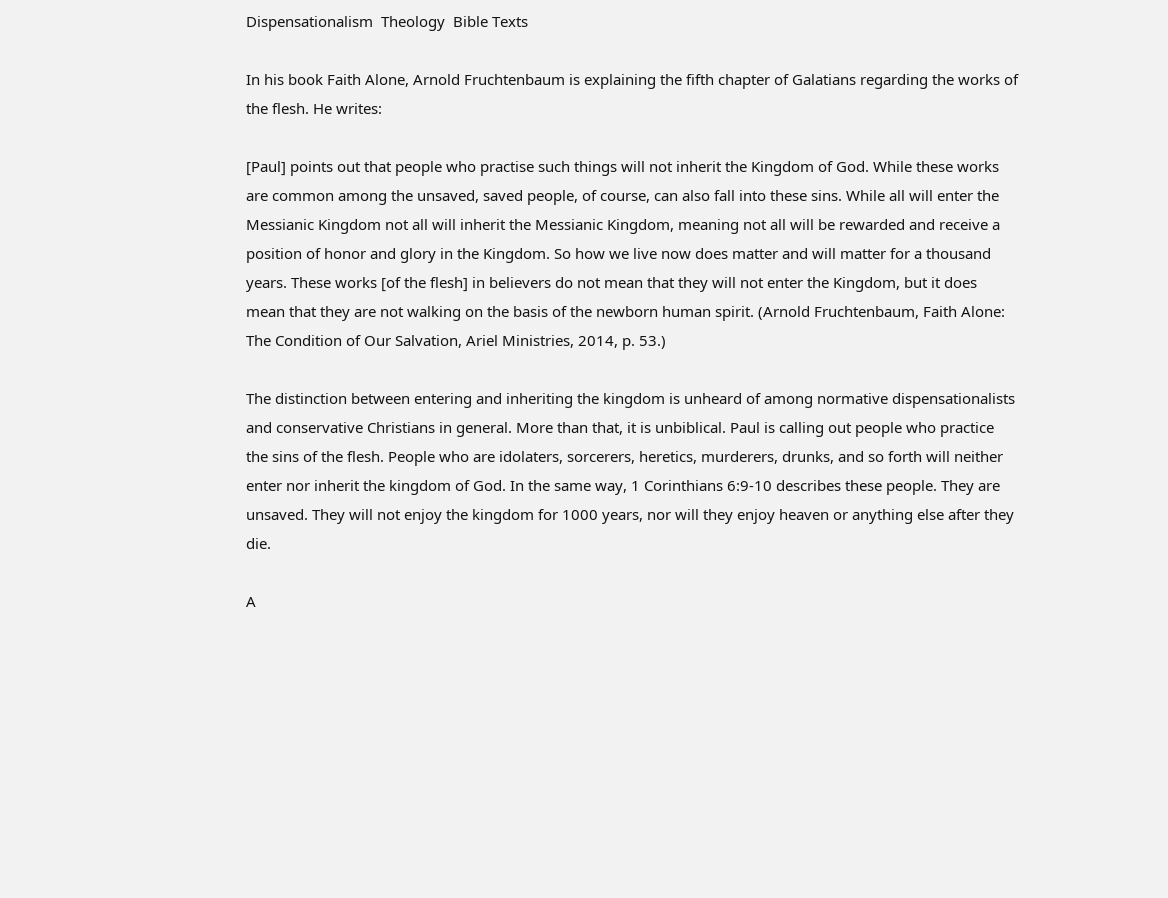Dispensationalism  Theology  Bible Texts

In his book Faith Alone, Arnold Fruchtenbaum is explaining the fifth chapter of Galatians regarding the works of the flesh. He writes:

[Paul] points out that people who practise such things will not inherit the Kingdom of God. While these works are common among the unsaved, saved people, of course, can also fall into these sins. While all will enter the Messianic Kingdom not all will inherit the Messianic Kingdom, meaning not all will be rewarded and receive a position of honor and glory in the Kingdom. So how we live now does matter and will matter for a thousand years. These works [of the flesh] in believers do not mean that they will not enter the Kingdom, but it does mean that they are not walking on the basis of the newborn human spirit. (Arnold Fruchtenbaum, Faith Alone: The Condition of Our Salvation, Ariel Ministries, 2014, p. 53.)

The distinction between entering and inheriting the kingdom is unheard of among normative dispensationalists and conservative Christians in general. More than that, it is unbiblical. Paul is calling out people who practice the sins of the flesh. People who are idolaters, sorcerers, heretics, murderers, drunks, and so forth will neither enter nor inherit the kingdom of God. In the same way, 1 Corinthians 6:9-10 describes these people. They are unsaved. They will not enjoy the kingdom for 1000 years, nor will they enjoy heaven or anything else after they die.

A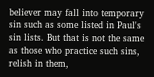believer may fall into temporary sin such as some listed in Paul's sin lists. But that is not the same as those who practice such sins, relish in them,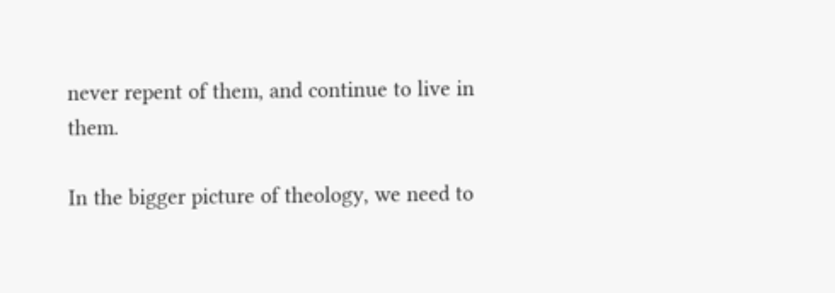never repent of them, and continue to live in them.

In the bigger picture of theology, we need to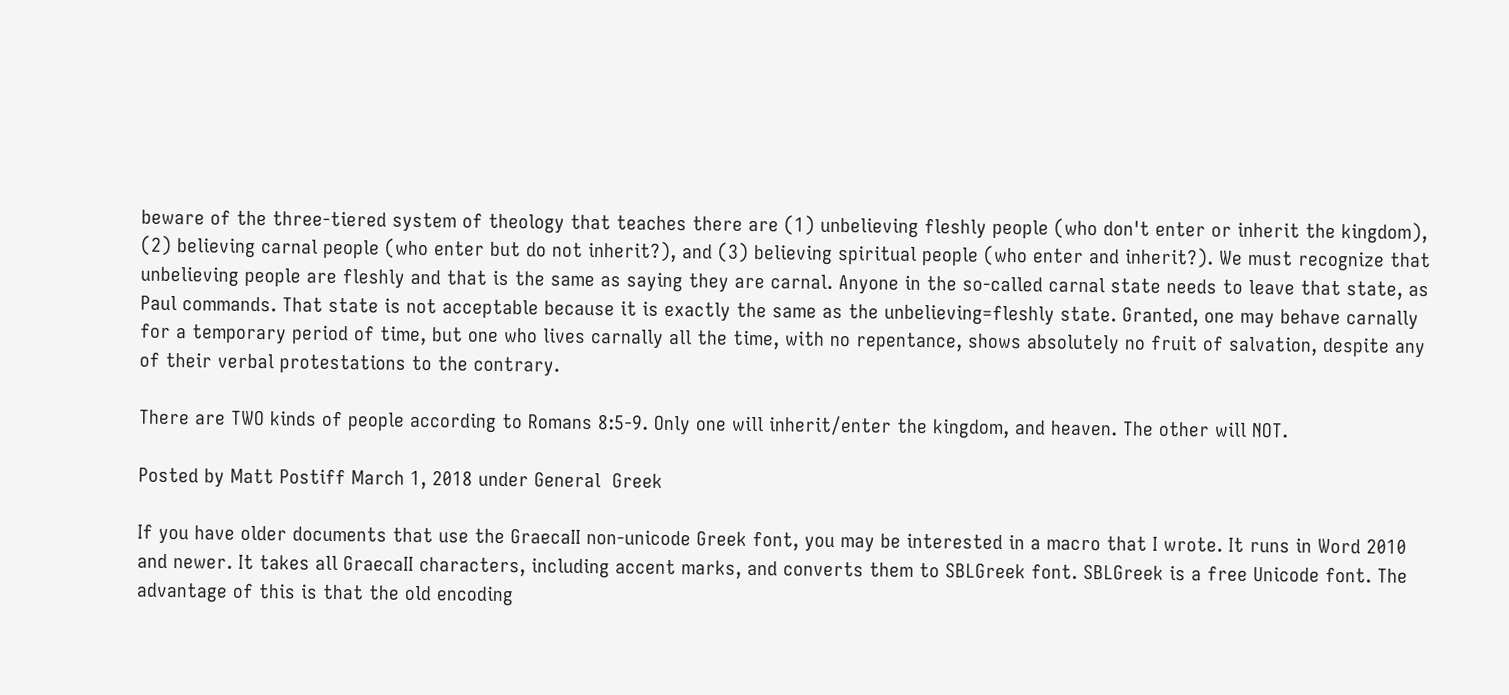beware of the three-tiered system of theology that teaches there are (1) unbelieving fleshly people (who don't enter or inherit the kingdom), (2) believing carnal people (who enter but do not inherit?), and (3) believing spiritual people (who enter and inherit?). We must recognize that unbelieving people are fleshly and that is the same as saying they are carnal. Anyone in the so-called carnal state needs to leave that state, as Paul commands. That state is not acceptable because it is exactly the same as the unbelieving=fleshly state. Granted, one may behave carnally for a temporary period of time, but one who lives carnally all the time, with no repentance, shows absolutely no fruit of salvation, despite any of their verbal protestations to the contrary.

There are TWO kinds of people according to Romans 8:5-9. Only one will inherit/enter the kingdom, and heaven. The other will NOT.

Posted by Matt Postiff March 1, 2018 under General  Greek

If you have older documents that use the GraecaII non-unicode Greek font, you may be interested in a macro that I wrote. It runs in Word 2010 and newer. It takes all GraecaII characters, including accent marks, and converts them to SBLGreek font. SBLGreek is a free Unicode font. The advantage of this is that the old encoding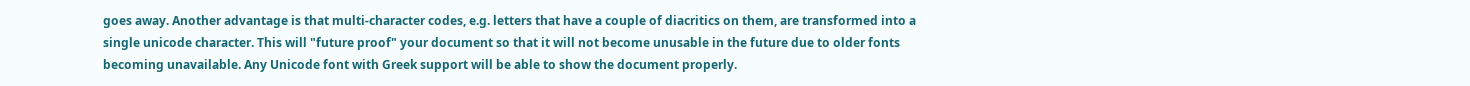goes away. Another advantage is that multi-character codes, e.g. letters that have a couple of diacritics on them, are transformed into a single unicode character. This will "future proof" your document so that it will not become unusable in the future due to older fonts becoming unavailable. Any Unicode font with Greek support will be able to show the document properly.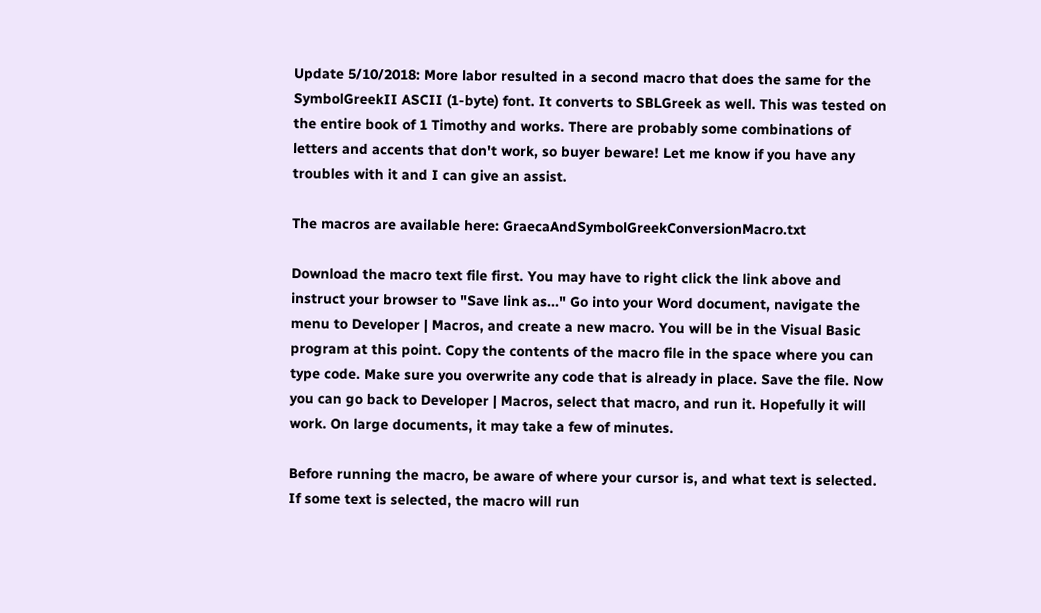Update 5/10/2018: More labor resulted in a second macro that does the same for the SymbolGreekII ASCII (1-byte) font. It converts to SBLGreek as well. This was tested on the entire book of 1 Timothy and works. There are probably some combinations of letters and accents that don't work, so buyer beware! Let me know if you have any troubles with it and I can give an assist.

The macros are available here: GraecaAndSymbolGreekConversionMacro.txt

Download the macro text file first. You may have to right click the link above and instruct your browser to "Save link as..." Go into your Word document, navigate the menu to Developer | Macros, and create a new macro. You will be in the Visual Basic program at this point. Copy the contents of the macro file in the space where you can type code. Make sure you overwrite any code that is already in place. Save the file. Now you can go back to Developer | Macros, select that macro, and run it. Hopefully it will work. On large documents, it may take a few of minutes.

Before running the macro, be aware of where your cursor is, and what text is selected. If some text is selected, the macro will run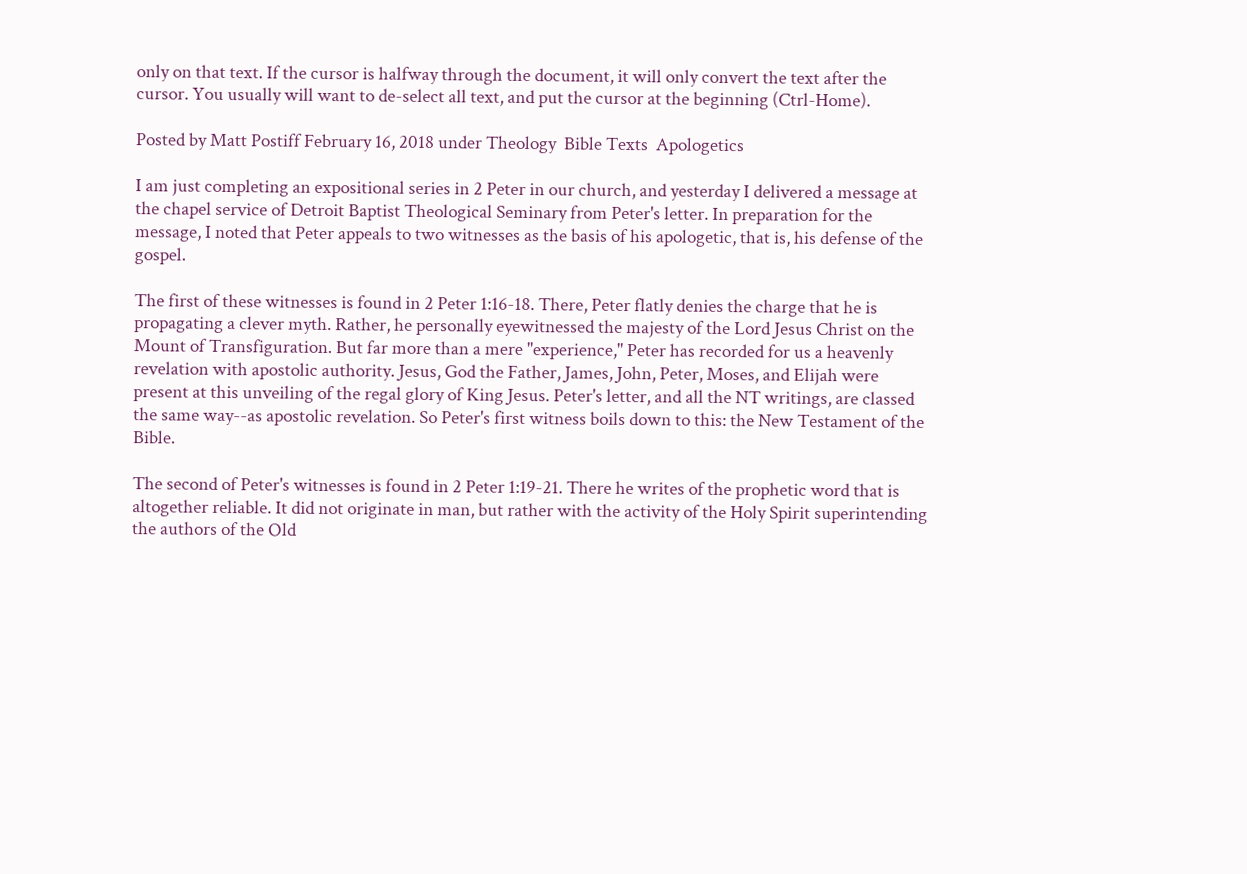only on that text. If the cursor is halfway through the document, it will only convert the text after the cursor. You usually will want to de-select all text, and put the cursor at the beginning (Ctrl-Home).

Posted by Matt Postiff February 16, 2018 under Theology  Bible Texts  Apologetics

I am just completing an expositional series in 2 Peter in our church, and yesterday I delivered a message at the chapel service of Detroit Baptist Theological Seminary from Peter's letter. In preparation for the message, I noted that Peter appeals to two witnesses as the basis of his apologetic, that is, his defense of the gospel.

The first of these witnesses is found in 2 Peter 1:16-18. There, Peter flatly denies the charge that he is propagating a clever myth. Rather, he personally eyewitnessed the majesty of the Lord Jesus Christ on the Mount of Transfiguration. But far more than a mere "experience," Peter has recorded for us a heavenly revelation with apostolic authority. Jesus, God the Father, James, John, Peter, Moses, and Elijah were present at this unveiling of the regal glory of King Jesus. Peter's letter, and all the NT writings, are classed the same way--as apostolic revelation. So Peter's first witness boils down to this: the New Testament of the Bible.

The second of Peter's witnesses is found in 2 Peter 1:19-21. There he writes of the prophetic word that is altogether reliable. It did not originate in man, but rather with the activity of the Holy Spirit superintending the authors of the Old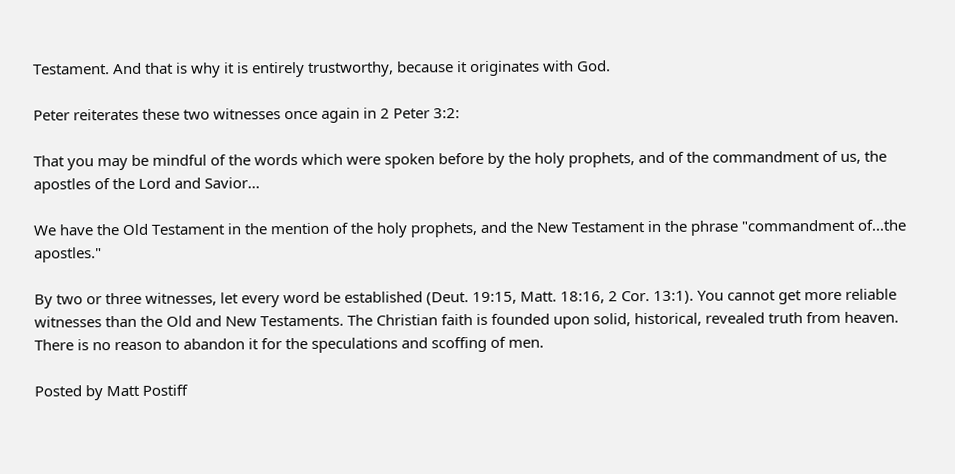Testament. And that is why it is entirely trustworthy, because it originates with God.

Peter reiterates these two witnesses once again in 2 Peter 3:2:

That you may be mindful of the words which were spoken before by the holy prophets, and of the commandment of us, the apostles of the Lord and Savior...

We have the Old Testament in the mention of the holy prophets, and the New Testament in the phrase "commandment of...the apostles."

By two or three witnesses, let every word be established (Deut. 19:15, Matt. 18:16, 2 Cor. 13:1). You cannot get more reliable witnesses than the Old and New Testaments. The Christian faith is founded upon solid, historical, revealed truth from heaven. There is no reason to abandon it for the speculations and scoffing of men.

Posted by Matt Postiff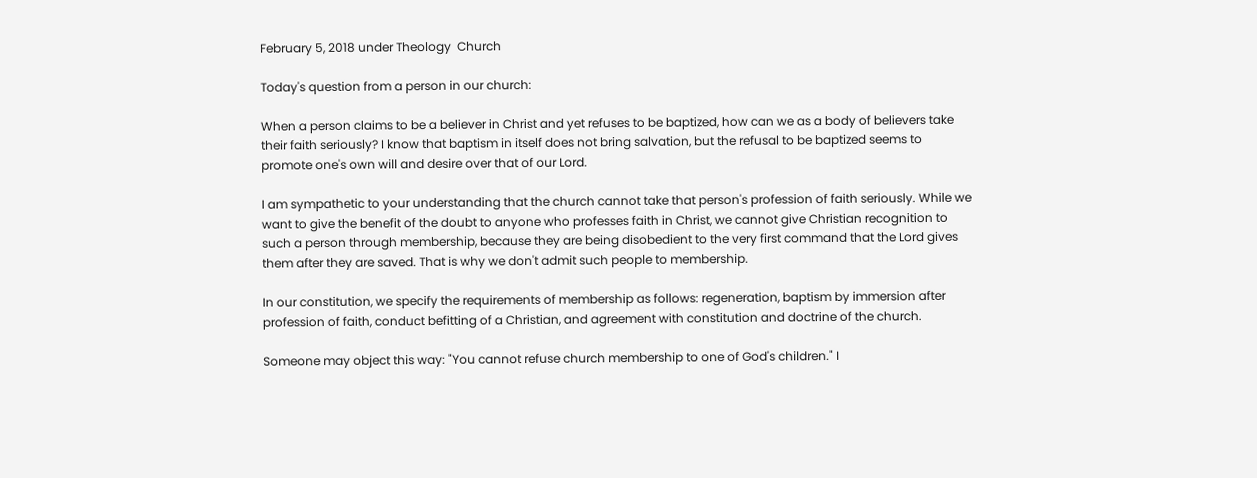February 5, 2018 under Theology  Church

Today's question from a person in our church:

When a person claims to be a believer in Christ and yet refuses to be baptized, how can we as a body of believers take their faith seriously? I know that baptism in itself does not bring salvation, but the refusal to be baptized seems to promote one's own will and desire over that of our Lord.

I am sympathetic to your understanding that the church cannot take that person's profession of faith seriously. While we want to give the benefit of the doubt to anyone who professes faith in Christ, we cannot give Christian recognition to such a person through membership, because they are being disobedient to the very first command that the Lord gives them after they are saved. That is why we don't admit such people to membership.

In our constitution, we specify the requirements of membership as follows: regeneration, baptism by immersion after profession of faith, conduct befitting of a Christian, and agreement with constitution and doctrine of the church.

Someone may object this way: "You cannot refuse church membership to one of God's children." I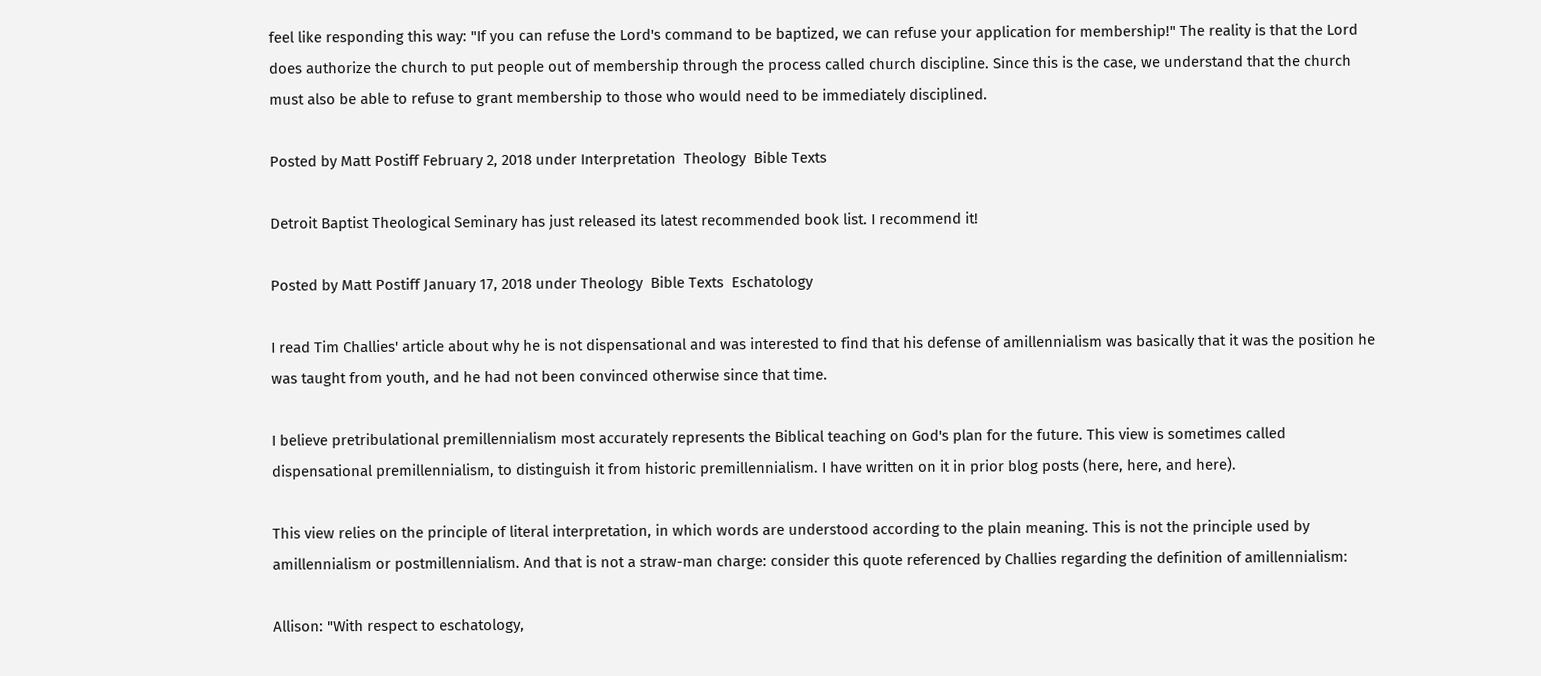feel like responding this way: "If you can refuse the Lord's command to be baptized, we can refuse your application for membership!" The reality is that the Lord does authorize the church to put people out of membership through the process called church discipline. Since this is the case, we understand that the church must also be able to refuse to grant membership to those who would need to be immediately disciplined.

Posted by Matt Postiff February 2, 2018 under Interpretation  Theology  Bible Texts

Detroit Baptist Theological Seminary has just released its latest recommended book list. I recommend it!

Posted by Matt Postiff January 17, 2018 under Theology  Bible Texts  Eschatology

I read Tim Challies' article about why he is not dispensational and was interested to find that his defense of amillennialism was basically that it was the position he was taught from youth, and he had not been convinced otherwise since that time.

I believe pretribulational premillennialism most accurately represents the Biblical teaching on God's plan for the future. This view is sometimes called dispensational premillennialism, to distinguish it from historic premillennialism. I have written on it in prior blog posts (here, here, and here).

This view relies on the principle of literal interpretation, in which words are understood according to the plain meaning. This is not the principle used by amillennialism or postmillennialism. And that is not a straw-man charge: consider this quote referenced by Challies regarding the definition of amillennialism:

Allison: "With respect to eschatology,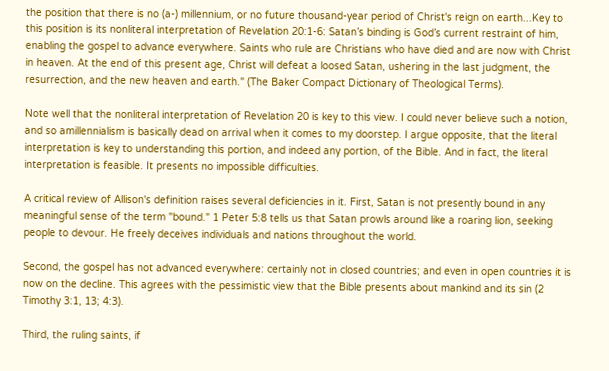the position that there is no (a-) millennium, or no future thousand-year period of Christ's reign on earth...Key to this position is its nonliteral interpretation of Revelation 20:1-6: Satan’s binding is God’s current restraint of him, enabling the gospel to advance everywhere. Saints who rule are Christians who have died and are now with Christ in heaven. At the end of this present age, Christ will defeat a loosed Satan, ushering in the last judgment, the resurrection, and the new heaven and earth." (The Baker Compact Dictionary of Theological Terms).

Note well that the nonliteral interpretation of Revelation 20 is key to this view. I could never believe such a notion, and so amillennialism is basically dead on arrival when it comes to my doorstep. I argue opposite, that the literal interpretation is key to understanding this portion, and indeed any portion, of the Bible. And in fact, the literal interpretation is feasible. It presents no impossible difficulties.

A critical review of Allison's definition raises several deficiencies in it. First, Satan is not presently bound in any meaningful sense of the term "bound." 1 Peter 5:8 tells us that Satan prowls around like a roaring lion, seeking people to devour. He freely deceives individuals and nations throughout the world.

Second, the gospel has not advanced everywhere: certainly not in closed countries; and even in open countries it is now on the decline. This agrees with the pessimistic view that the Bible presents about mankind and its sin (2 Timothy 3:1, 13; 4:3).

Third, the ruling saints, if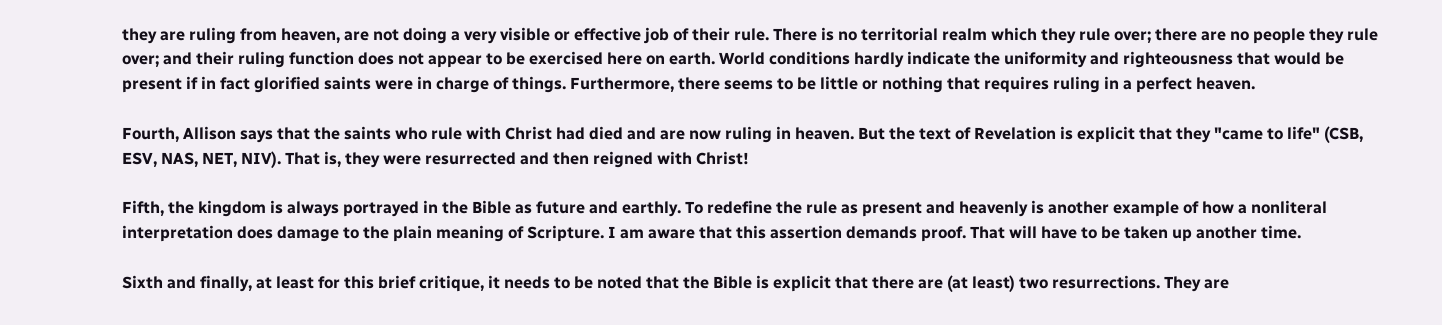they are ruling from heaven, are not doing a very visible or effective job of their rule. There is no territorial realm which they rule over; there are no people they rule over; and their ruling function does not appear to be exercised here on earth. World conditions hardly indicate the uniformity and righteousness that would be present if in fact glorified saints were in charge of things. Furthermore, there seems to be little or nothing that requires ruling in a perfect heaven.

Fourth, Allison says that the saints who rule with Christ had died and are now ruling in heaven. But the text of Revelation is explicit that they "came to life" (CSB, ESV, NAS, NET, NIV). That is, they were resurrected and then reigned with Christ!

Fifth, the kingdom is always portrayed in the Bible as future and earthly. To redefine the rule as present and heavenly is another example of how a nonliteral interpretation does damage to the plain meaning of Scripture. I am aware that this assertion demands proof. That will have to be taken up another time.

Sixth and finally, at least for this brief critique, it needs to be noted that the Bible is explicit that there are (at least) two resurrections. They are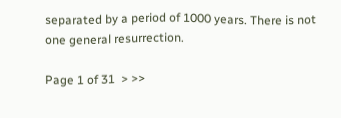separated by a period of 1000 years. There is not one general resurrection.

Page 1 of 31  > >>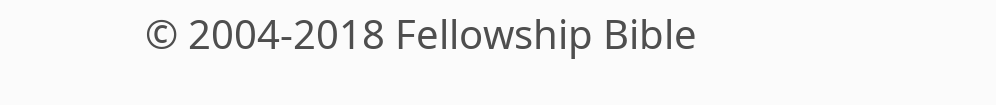© 2004-2018 Fellowship Bible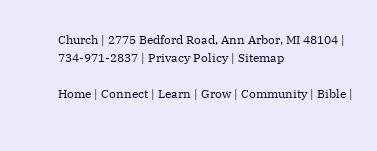Church | 2775 Bedford Road, Ann Arbor, MI 48104 | 734-971-2837 | Privacy Policy | Sitemap

Home | Connect | Learn | Grow | Community | Bible |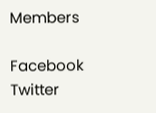Members

Facebook  Twitter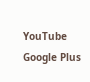YouTube  Google Plus